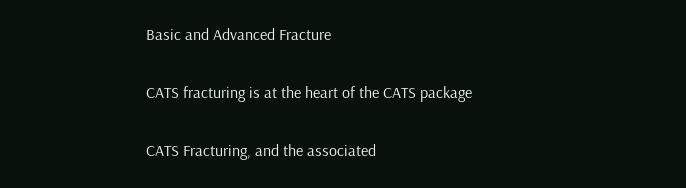Basic and Advanced Fracture

CATS fracturing is at the heart of the CATS package

CATS Fracturing, and the associated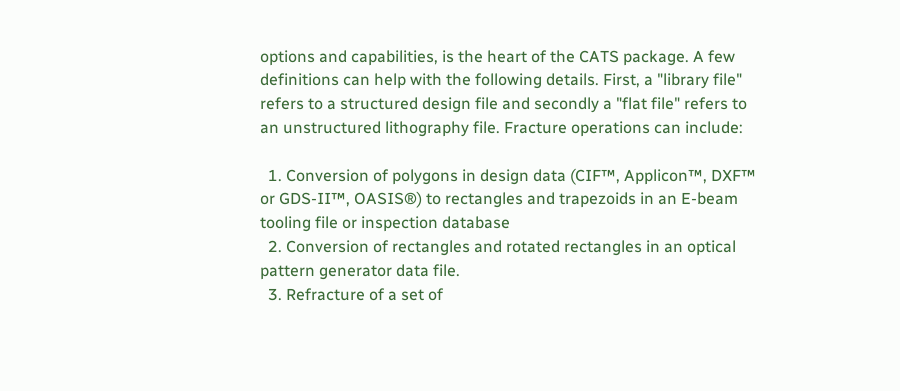options and capabilities, is the heart of the CATS package. A few definitions can help with the following details. First, a "library file" refers to a structured design file and secondly a "flat file" refers to an unstructured lithography file. Fracture operations can include:

  1. Conversion of polygons in design data (CIF™, Applicon™, DXF™ or GDS-II™, OASIS®) to rectangles and trapezoids in an E-beam tooling file or inspection database
  2. Conversion of rectangles and rotated rectangles in an optical pattern generator data file.
  3. Refracture of a set of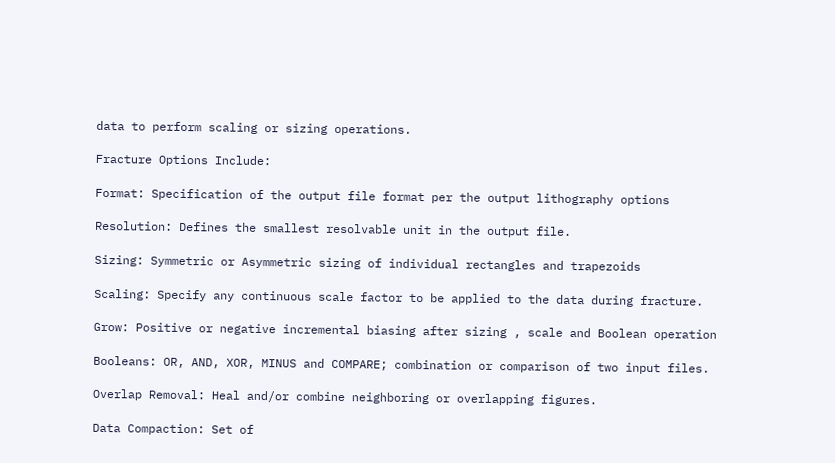data to perform scaling or sizing operations.

Fracture Options Include:

Format: Specification of the output file format per the output lithography options

Resolution: Defines the smallest resolvable unit in the output file.

Sizing: Symmetric or Asymmetric sizing of individual rectangles and trapezoids

Scaling: Specify any continuous scale factor to be applied to the data during fracture.

Grow: Positive or negative incremental biasing after sizing , scale and Boolean operation

Booleans: OR, AND, XOR, MINUS and COMPARE; combination or comparison of two input files.

Overlap Removal: Heal and/or combine neighboring or overlapping figures.

Data Compaction: Set of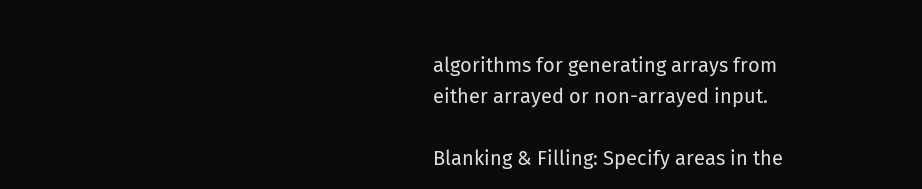algorithms for generating arrays from either arrayed or non-arrayed input.

Blanking & Filling: Specify areas in the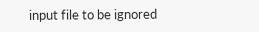input file to be ignored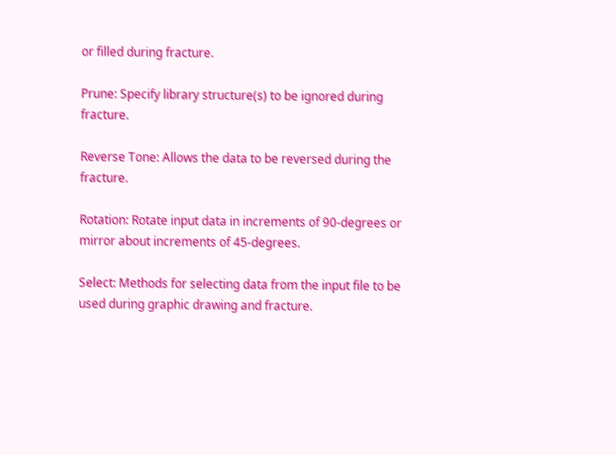or filled during fracture.

Prune: Specify library structure(s) to be ignored during fracture.

Reverse Tone: Allows the data to be reversed during the fracture.

Rotation: Rotate input data in increments of 90-degrees or mirror about increments of 45-degrees.

Select: Methods for selecting data from the input file to be used during graphic drawing and fracture.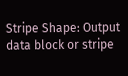Stripe Shape: Output data block or stripe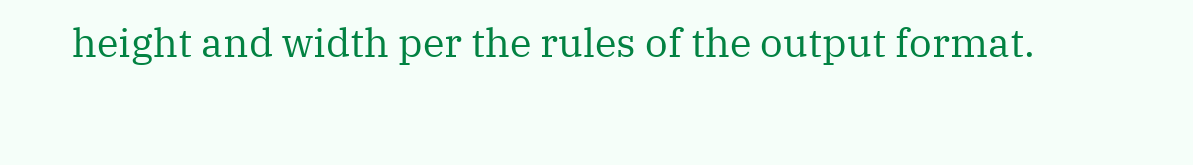height and width per the rules of the output format.